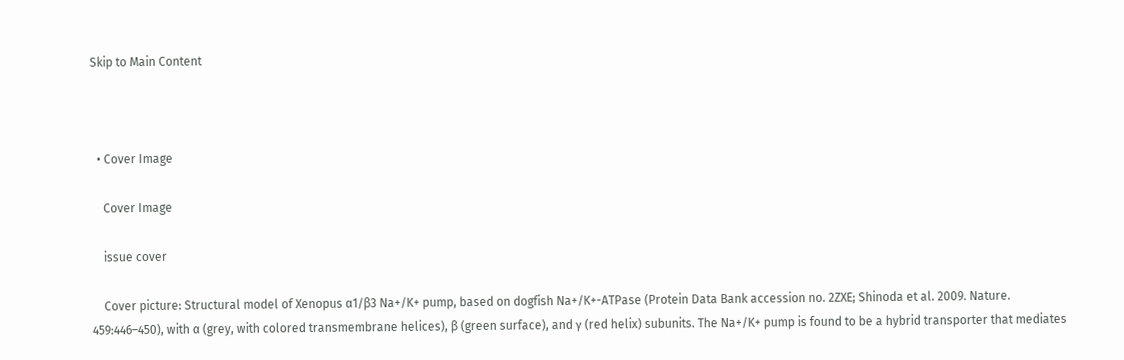Skip to Main Content



  • Cover Image

    Cover Image

    issue cover

    Cover picture: Structural model of Xenopus α1/β3 Na+/K+ pump, based on dogfish Na+/K+-ATPase (Protein Data Bank accession no. 2ZXE; Shinoda et al. 2009. Nature. 459:446–450), with α (grey, with colored transmembrane helices), β (green surface), and γ (red helix) subunits. The Na+/K+ pump is found to be a hybrid transporter that mediates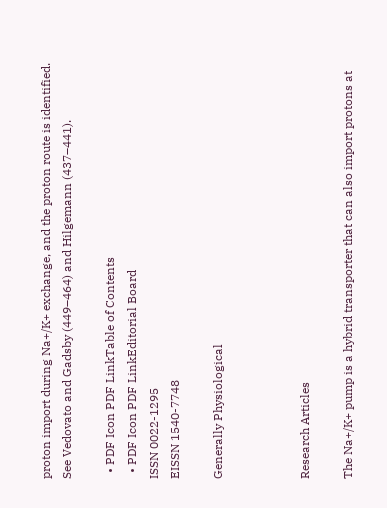proton import during Na+/K+ exchange, and the proton route is identified. See Vedovato and Gadsby (449–464) and Hilgemann (437–441).

  • PDF Icon PDF LinkTable of Contents
  • PDF Icon PDF LinkEditorial Board
ISSN 0022-1295
EISSN 1540-7748

Generally Physiological



Research Articles

The Na+/K+ pump is a hybrid transporter that can also import protons at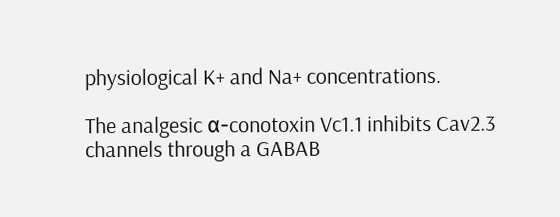physiological K+ and Na+ concentrations.

The analgesic α-conotoxin Vc1.1 inhibits Cav2.3 channels through a GABAB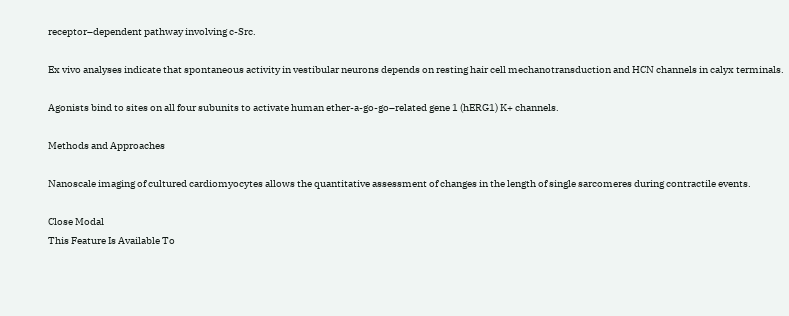receptor–dependent pathway involving c-Src.

Ex vivo analyses indicate that spontaneous activity in vestibular neurons depends on resting hair cell mechanotransduction and HCN channels in calyx terminals.

Agonists bind to sites on all four subunits to activate human ether-a-go-go–related gene 1 (hERG1) K+ channels.

Methods and Approaches

Nanoscale imaging of cultured cardiomyocytes allows the quantitative assessment of changes in the length of single sarcomeres during contractile events.

Close Modal
This Feature Is Available To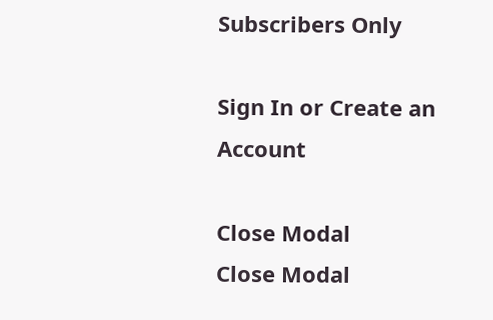Subscribers Only

Sign In or Create an Account

Close Modal
Close Modal